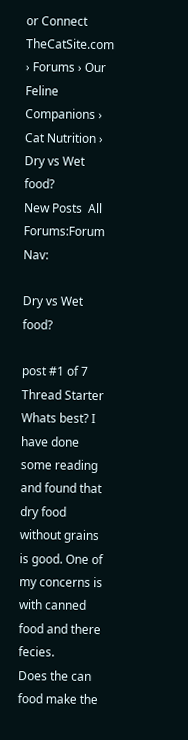or Connect
TheCatSite.com › Forums › Our Feline Companions › Cat Nutrition › Dry vs Wet food?
New Posts  All Forums:Forum Nav:

Dry vs Wet food?

post #1 of 7
Thread Starter
Whats best? I have done some reading and found that dry food without grains is good. One of my concerns is with canned food and there fecies.
Does the can food make the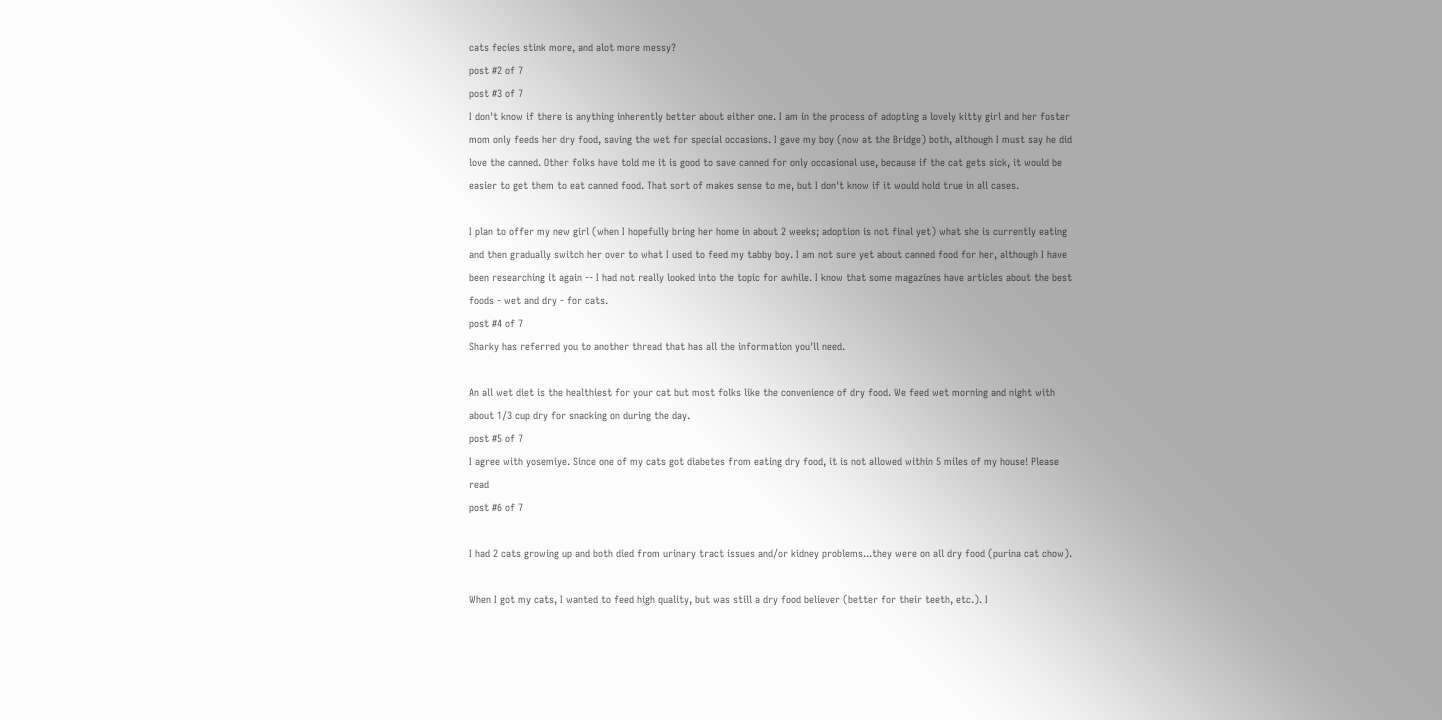cats fecies stink more, and alot more messy?
post #2 of 7
post #3 of 7
I don't know if there is anything inherently better about either one. I am in the process of adopting a lovely kitty girl and her foster mom only feeds her dry food, saving the wet for special occasions. I gave my boy (now at the Bridge) both, although I must say he did love the canned. Other folks have told me it is good to save canned for only occasional use, because if the cat gets sick, it would be easier to get them to eat canned food. That sort of makes sense to me, but I don't know if it would hold true in all cases.

I plan to offer my new girl (when I hopefully bring her home in about 2 weeks; adoption is not final yet) what she is currently eating and then gradually switch her over to what I used to feed my tabby boy. I am not sure yet about canned food for her, although I have been researching it again -- I had not really looked into the topic for awhile. I know that some magazines have articles about the best foods - wet and dry - for cats.
post #4 of 7
Sharky has referred you to another thread that has all the information you'll need.

An all wet diet is the healthiest for your cat but most folks like the convenience of dry food. We feed wet morning and night with about 1/3 cup dry for snacking on during the day.
post #5 of 7
I agree with yosemiye. Since one of my cats got diabetes from eating dry food, it is not allowed within 5 miles of my house! Please read
post #6 of 7

I had 2 cats growing up and both died from urinary tract issues and/or kidney problems...they were on all dry food (purina cat chow).

When I got my cats, I wanted to feed high quality, but was still a dry food believer (better for their teeth, etc.). I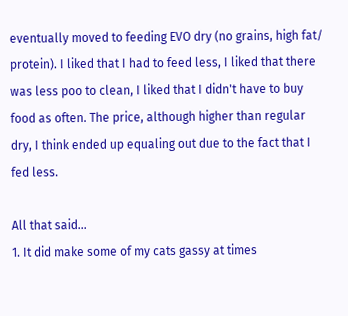eventually moved to feeding EVO dry (no grains, high fat/ protein). I liked that I had to feed less, I liked that there was less poo to clean, I liked that I didn't have to buy food as often. The price, although higher than regular dry, I think ended up equaling out due to the fact that I fed less.

All that said...
1. It did make some of my cats gassy at times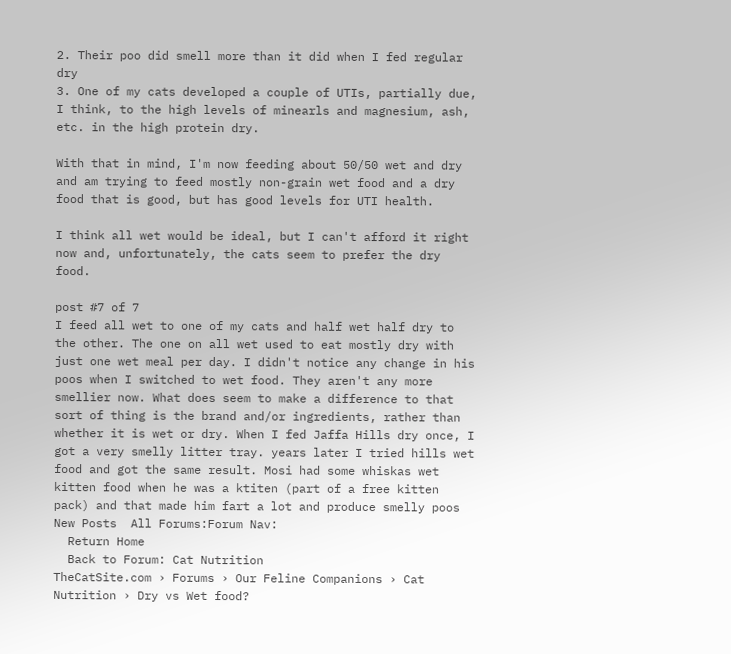2. Their poo did smell more than it did when I fed regular dry
3. One of my cats developed a couple of UTIs, partially due, I think, to the high levels of minearls and magnesium, ash, etc. in the high protein dry.

With that in mind, I'm now feeding about 50/50 wet and dry and am trying to feed mostly non-grain wet food and a dry food that is good, but has good levels for UTI health.

I think all wet would be ideal, but I can't afford it right now and, unfortunately, the cats seem to prefer the dry food.

post #7 of 7
I feed all wet to one of my cats and half wet half dry to the other. The one on all wet used to eat mostly dry with just one wet meal per day. I didn't notice any change in his poos when I switched to wet food. They aren't any more smellier now. What does seem to make a difference to that sort of thing is the brand and/or ingredients, rather than whether it is wet or dry. When I fed Jaffa Hills dry once, I got a very smelly litter tray. years later I tried hills wet food and got the same result. Mosi had some whiskas wet kitten food when he was a ktiten (part of a free kitten pack) and that made him fart a lot and produce smelly poos
New Posts  All Forums:Forum Nav:
  Return Home
  Back to Forum: Cat Nutrition
TheCatSite.com › Forums › Our Feline Companions › Cat Nutrition › Dry vs Wet food?